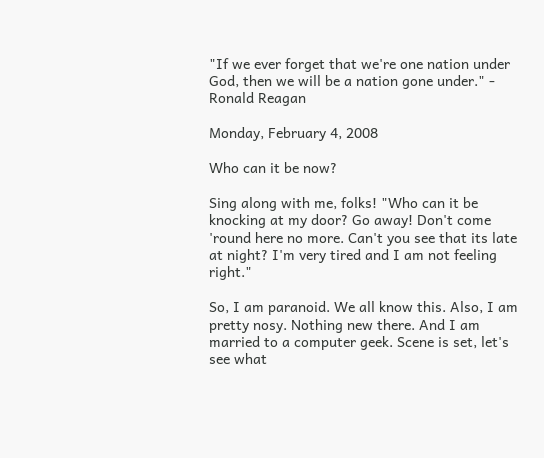"If we ever forget that we're one nation under God, then we will be a nation gone under." - Ronald Reagan

Monday, February 4, 2008

Who can it be now?

Sing along with me, folks! "Who can it be knocking at my door? Go away! Don't come 'round here no more. Can't you see that its late at night? I'm very tired and I am not feeling right."

So, I am paranoid. We all know this. Also, I am pretty nosy. Nothing new there. And I am married to a computer geek. Scene is set, let's see what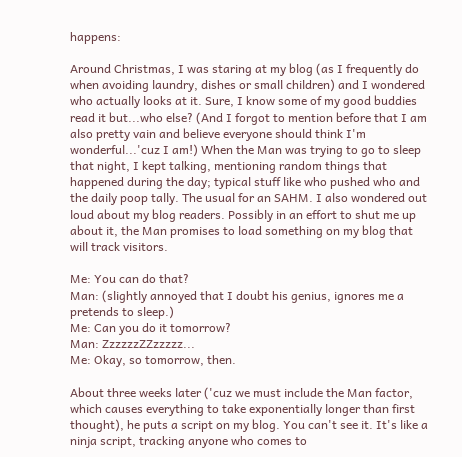happens:

Around Christmas, I was staring at my blog (as I frequently do when avoiding laundry, dishes or small children) and I wondered who actually looks at it. Sure, I know some of my good buddies read it but...who else? (And I forgot to mention before that I am also pretty vain and believe everyone should think I'm wonderful...'cuz I am!) When the Man was trying to go to sleep that night, I kept talking, mentioning random things that happened during the day; typical stuff like who pushed who and the daily poop tally. The usual for an SAHM. I also wondered out loud about my blog readers. Possibly in an effort to shut me up about it, the Man promises to load something on my blog that will track visitors.

Me: You can do that?
Man: (slightly annoyed that I doubt his genius, ignores me a pretends to sleep.)
Me: Can you do it tomorrow?
Man: ZzzzzzZZzzzzz...
Me: Okay, so tomorrow, then.

About three weeks later ('cuz we must include the Man factor, which causes everything to take exponentially longer than first thought), he puts a script on my blog. You can't see it. It's like a ninja script, tracking anyone who comes to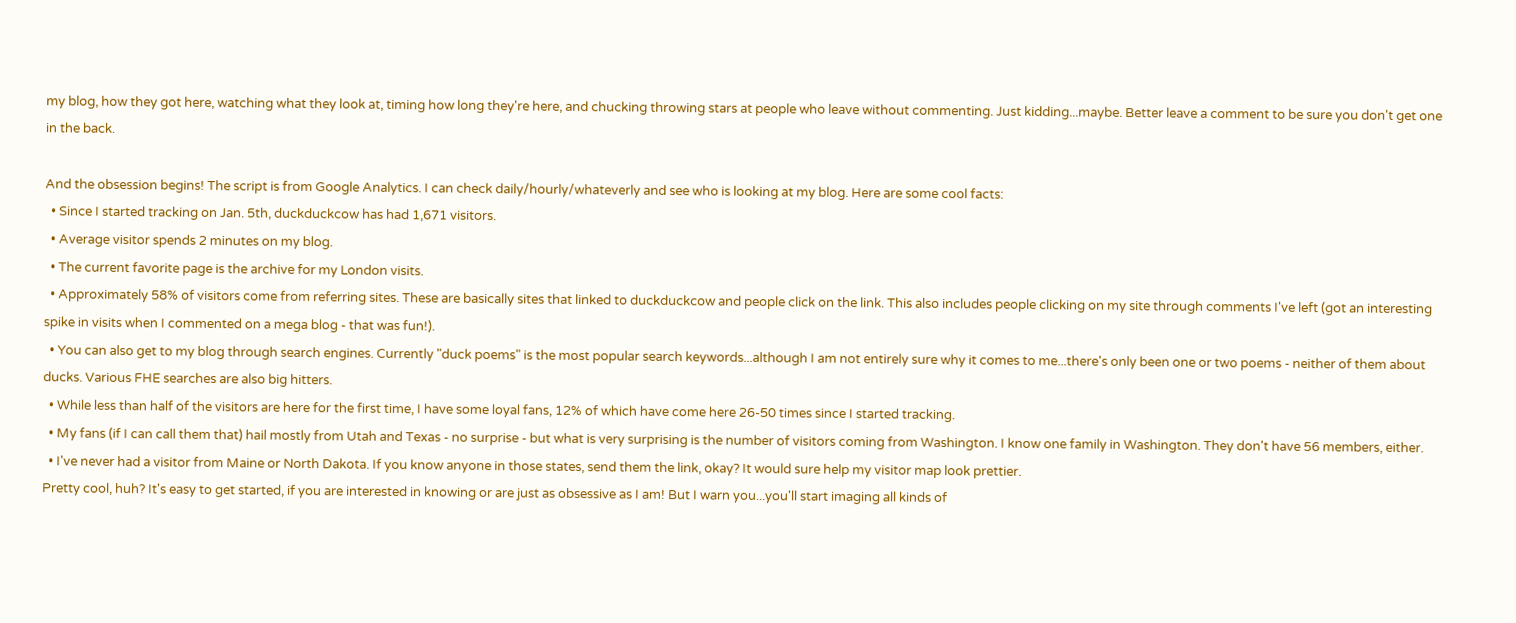my blog, how they got here, watching what they look at, timing how long they're here, and chucking throwing stars at people who leave without commenting. Just kidding...maybe. Better leave a comment to be sure you don't get one in the back.

And the obsession begins! The script is from Google Analytics. I can check daily/hourly/whateverly and see who is looking at my blog. Here are some cool facts:
  • Since I started tracking on Jan. 5th, duckduckcow has had 1,671 visitors.
  • Average visitor spends 2 minutes on my blog.
  • The current favorite page is the archive for my London visits.
  • Approximately 58% of visitors come from referring sites. These are basically sites that linked to duckduckcow and people click on the link. This also includes people clicking on my site through comments I've left (got an interesting spike in visits when I commented on a mega blog - that was fun!).
  • You can also get to my blog through search engines. Currently "duck poems" is the most popular search keywords...although I am not entirely sure why it comes to me...there's only been one or two poems - neither of them about ducks. Various FHE searches are also big hitters.
  • While less than half of the visitors are here for the first time, I have some loyal fans, 12% of which have come here 26-50 times since I started tracking.
  • My fans (if I can call them that) hail mostly from Utah and Texas - no surprise - but what is very surprising is the number of visitors coming from Washington. I know one family in Washington. They don't have 56 members, either.
  • I've never had a visitor from Maine or North Dakota. If you know anyone in those states, send them the link, okay? It would sure help my visitor map look prettier.
Pretty cool, huh? It's easy to get started, if you are interested in knowing or are just as obsessive as I am! But I warn you...you'll start imaging all kinds of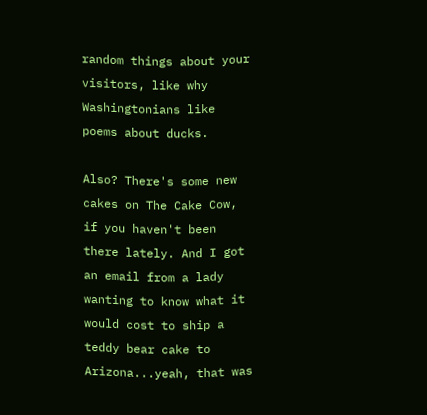random things about your visitors, like why Washingtonians like poems about ducks.

Also? There's some new cakes on The Cake Cow, if you haven't been there lately. And I got an email from a lady wanting to know what it would cost to ship a teddy bear cake to Arizona...yeah, that was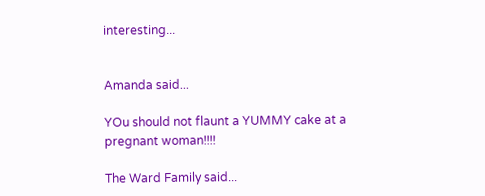interesting...


Amanda said...

YOu should not flaunt a YUMMY cake at a pregnant woman!!!!

The Ward Family said...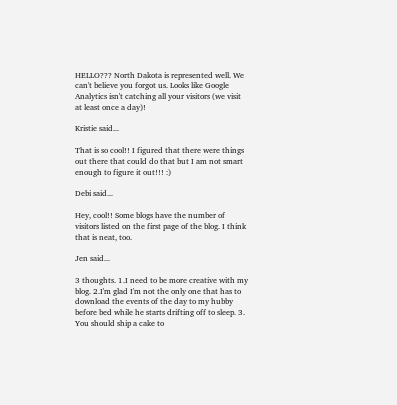HELLO??? North Dakota is represented well. We can't believe you forgot us. Looks like Google Analytics isn't catching all your visitors (we visit at least once a day)!

Kristie said...

That is so cool!! I figured that there were things out there that could do that but I am not smart enough to figure it out!!! :)

Debi said...

Hey, cool!! Some blogs have the number of visitors listed on the first page of the blog. I think that is neat, too.

Jen said...

3 thoughts. 1.I need to be more creative with my blog. 2.I'm glad I'm not the only one that has to download the events of the day to my hubby before bed while he starts drifting off to sleep. 3. You should ship a cake to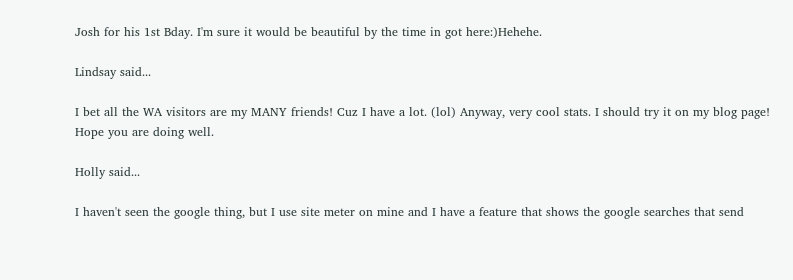Josh for his 1st Bday. I'm sure it would be beautiful by the time in got here:)Hehehe.

Lindsay said...

I bet all the WA visitors are my MANY friends! Cuz I have a lot. (lol) Anyway, very cool stats. I should try it on my blog page! Hope you are doing well.

Holly said...

I haven't seen the google thing, but I use site meter on mine and I have a feature that shows the google searches that send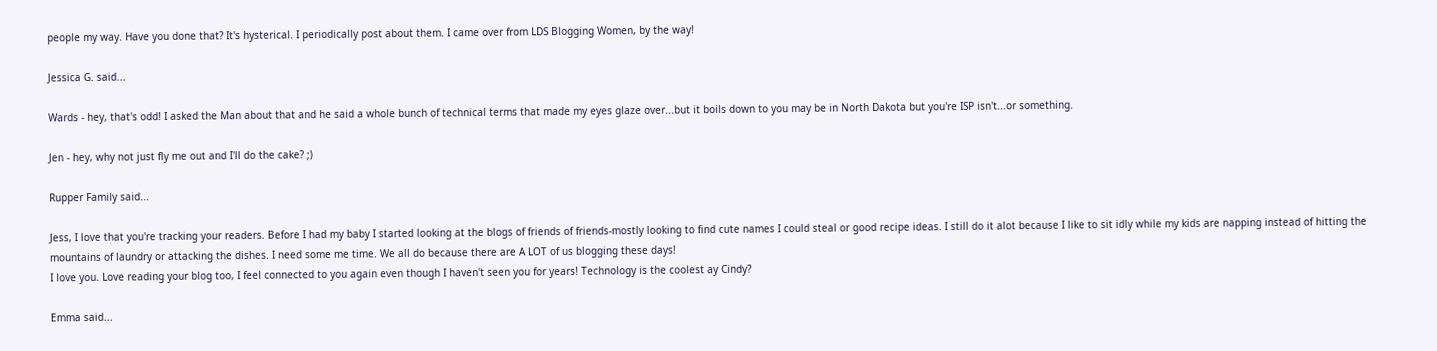people my way. Have you done that? It's hysterical. I periodically post about them. I came over from LDS Blogging Women, by the way!

Jessica G. said...

Wards - hey, that's odd! I asked the Man about that and he said a whole bunch of technical terms that made my eyes glaze over...but it boils down to you may be in North Dakota but you're ISP isn't...or something.

Jen - hey, why not just fly me out and I'll do the cake? ;)

Rupper Family said...

Jess, I love that you're tracking your readers. Before I had my baby I started looking at the blogs of friends of friends-mostly looking to find cute names I could steal or good recipe ideas. I still do it alot because I like to sit idly while my kids are napping instead of hitting the mountains of laundry or attacking the dishes. I need some me time. We all do because there are A LOT of us blogging these days!
I love you. Love reading your blog too, I feel connected to you again even though I haven't seen you for years! Technology is the coolest ay Cindy?

Emma said...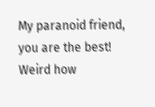My paranoid friend, you are the best! Weird how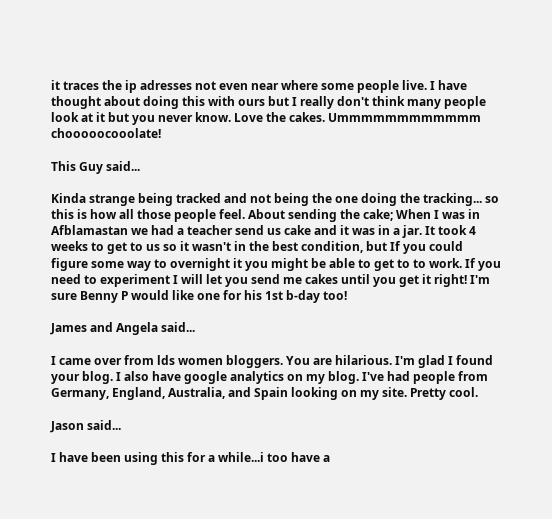it traces the ip adresses not even near where some people live. I have thought about doing this with ours but I really don't think many people look at it but you never know. Love the cakes. Ummmmmmmmmmmm chooooocooolate!

This Guy said...

Kinda strange being tracked and not being the one doing the tracking... so this is how all those people feel. About sending the cake; When I was in Afblamastan we had a teacher send us cake and it was in a jar. It took 4 weeks to get to us so it wasn't in the best condition, but If you could figure some way to overnight it you might be able to get to to work. If you need to experiment I will let you send me cakes until you get it right! I'm sure Benny P would like one for his 1st b-day too!

James and Angela said...

I came over from lds women bloggers. You are hilarious. I'm glad I found your blog. I also have google analytics on my blog. I've had people from Germany, England, Australia, and Spain looking on my site. Pretty cool.

Jason said...

I have been using this for a while...i too have a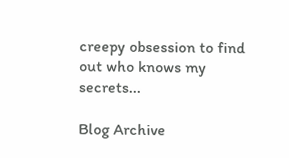creepy obsession to find out who knows my secrets...

Blog Archive